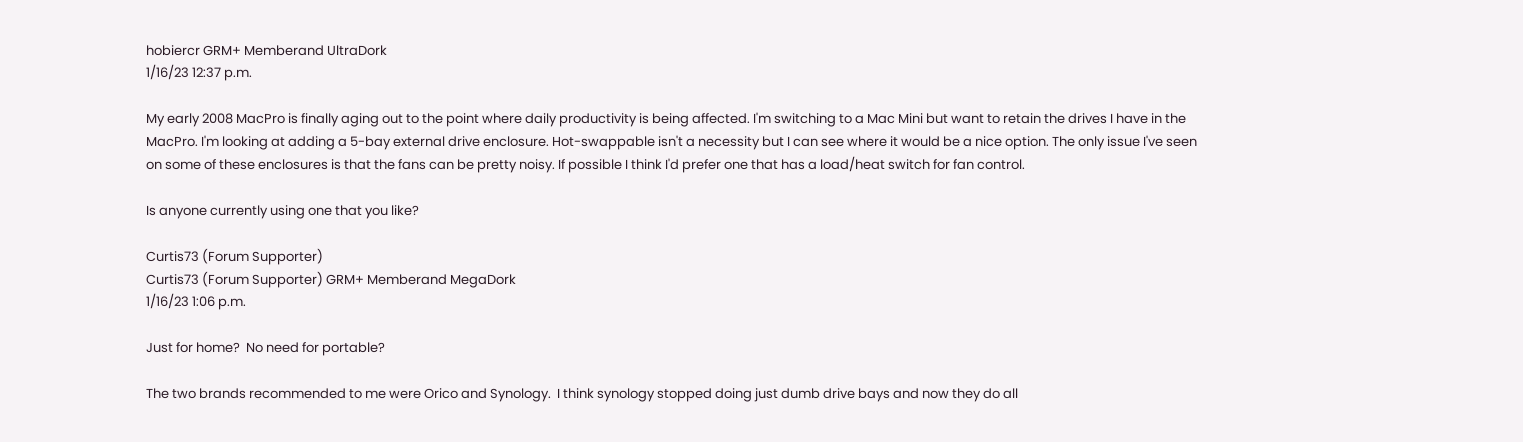hobiercr GRM+ Memberand UltraDork
1/16/23 12:37 p.m.

My early 2008 MacPro is finally aging out to the point where daily productivity is being affected. I'm switching to a Mac Mini but want to retain the drives I have in the MacPro. I'm looking at adding a 5-bay external drive enclosure. Hot-swappable isn't a necessity but I can see where it would be a nice option. The only issue I've seen on some of these enclosures is that the fans can be pretty noisy. If possible I think I'd prefer one that has a load/heat switch for fan control.

Is anyone currently using one that you like?

Curtis73 (Forum Supporter)
Curtis73 (Forum Supporter) GRM+ Memberand MegaDork
1/16/23 1:06 p.m.

Just for home?  No need for portable?

The two brands recommended to me were Orico and Synology.  I think synology stopped doing just dumb drive bays and now they do all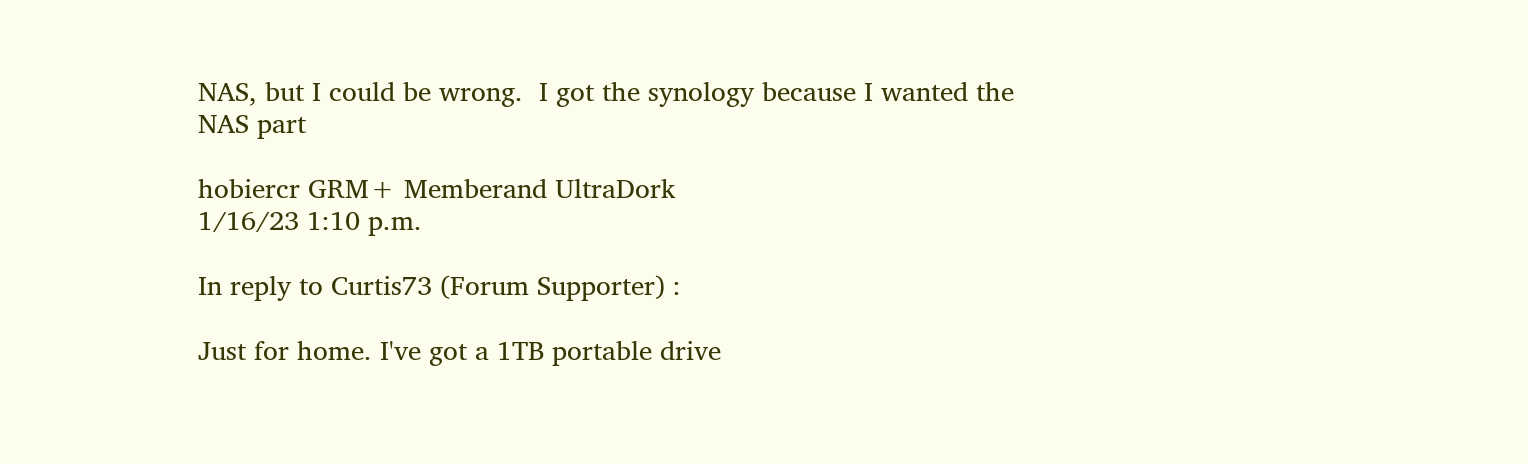NAS, but I could be wrong.  I got the synology because I wanted the NAS part

hobiercr GRM+ Memberand UltraDork
1/16/23 1:10 p.m.

In reply to Curtis73 (Forum Supporter) :

Just for home. I've got a 1TB portable drive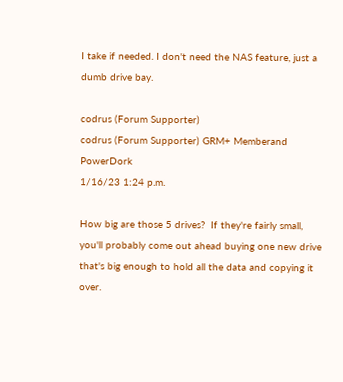I take if needed. I don't need the NAS feature, just a dumb drive bay.

codrus (Forum Supporter)
codrus (Forum Supporter) GRM+ Memberand PowerDork
1/16/23 1:24 p.m.

How big are those 5 drives?  If they're fairly small, you'll probably come out ahead buying one new drive that's big enough to hold all the data and copying it over.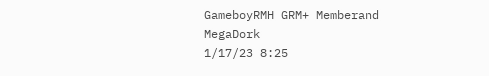GameboyRMH GRM+ Memberand MegaDork
1/17/23 8:25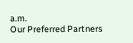a.m.
Our Preferred Partners